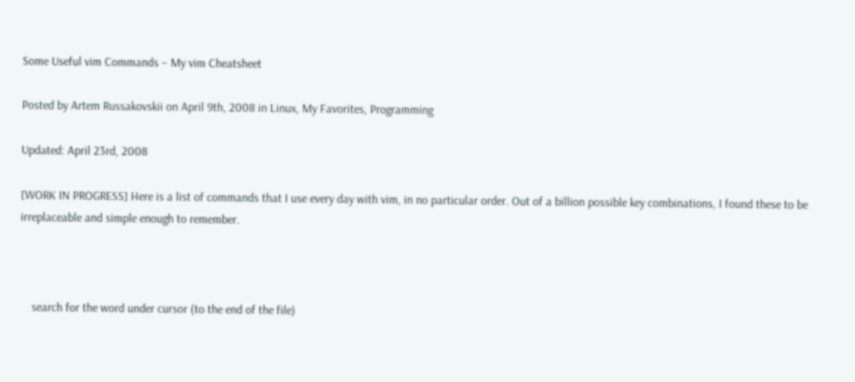Some Useful vim Commands – My vim Cheatsheet

Posted by Artem Russakovskii on April 9th, 2008 in Linux, My Favorites, Programming

Updated: April 23rd, 2008

[WORK IN PROGRESS] Here is a list of commands that I use every day with vim, in no particular order. Out of a billion possible key combinations, I found these to be irreplaceable and simple enough to remember.



    search for the word under cursor (to the end of the file)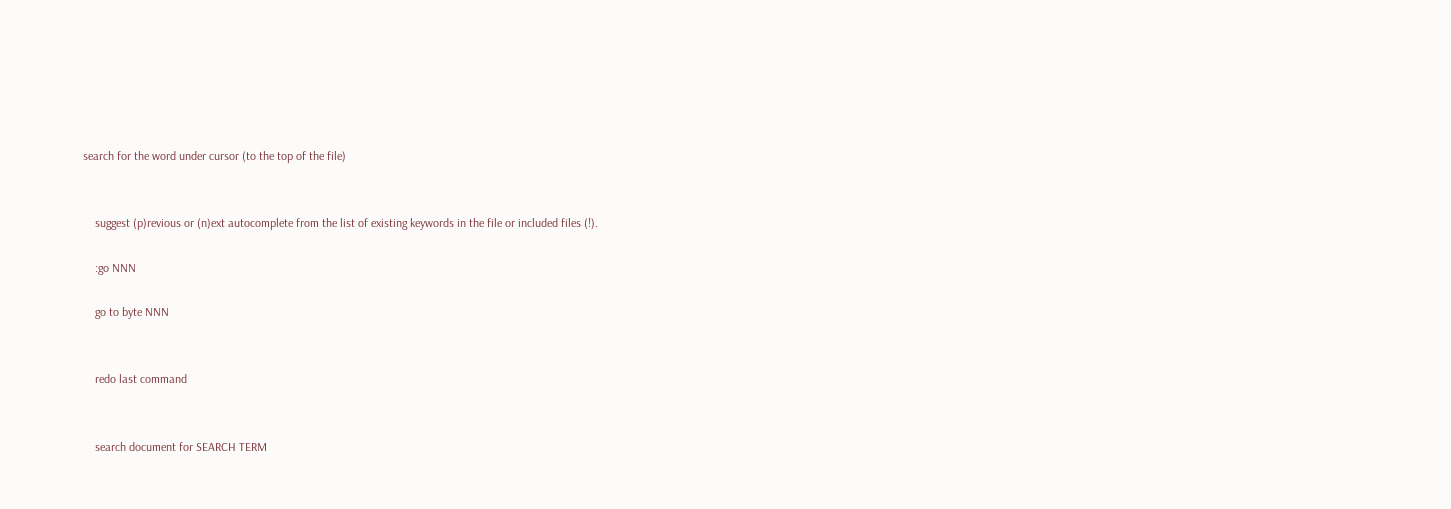search for the word under cursor (to the top of the file)


    suggest (p)revious or (n)ext autocomplete from the list of existing keywords in the file or included files (!).

    :go NNN

    go to byte NNN


    redo last command


    search document for SEARCH TERM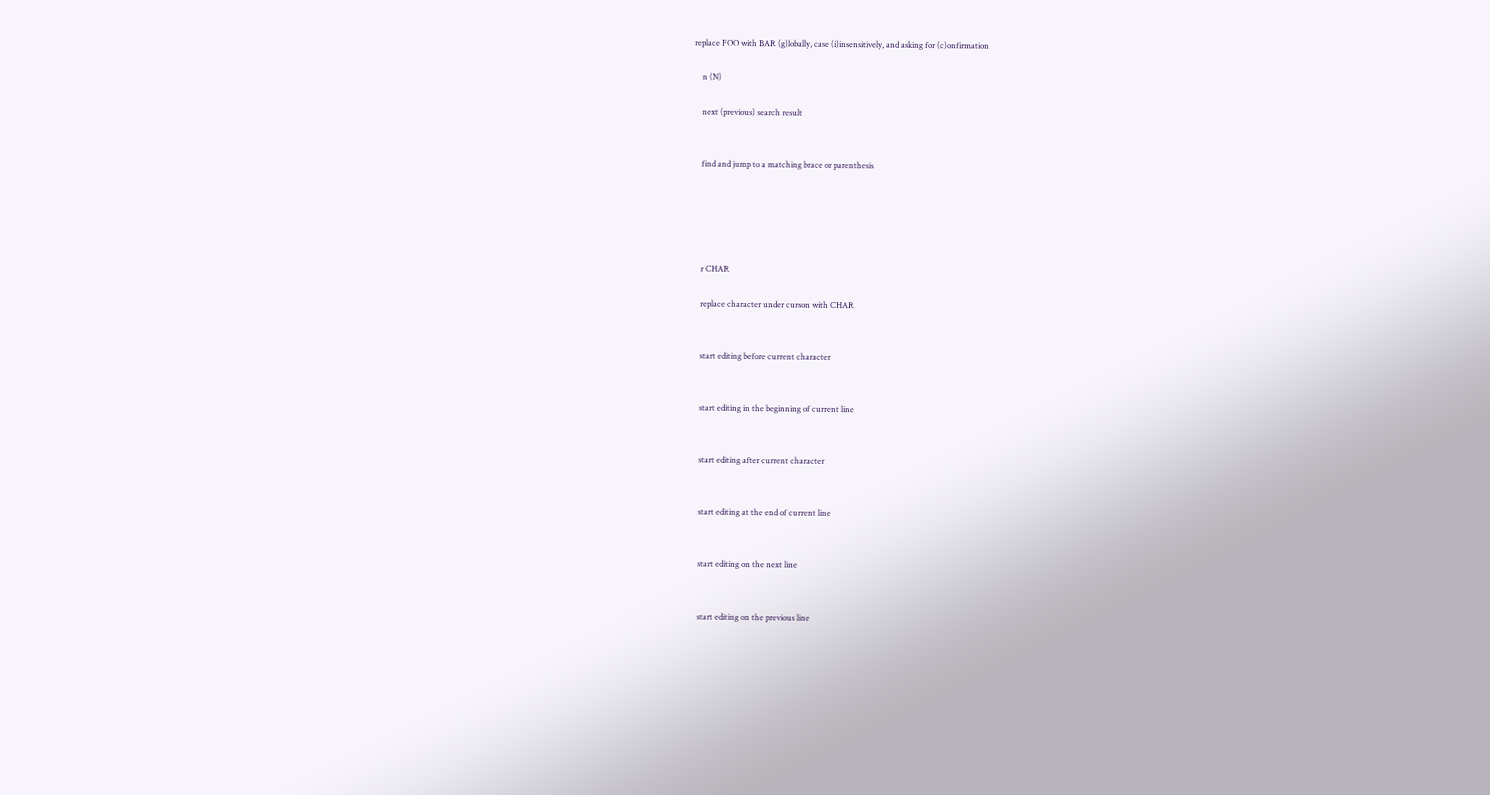replace FOO with BAR (g)lobally, case (i)insensitively, and asking for (c)onfirmation

    n (N)

    next (previous) search result


    find and jump to a matching brace or parenthesis





    r CHAR

    replace character under curson with CHAR


    start editing before current character


    start editing in the beginning of current line


    start editing after current character


    start editing at the end of current line


    start editing on the next line


    start editing on the previous line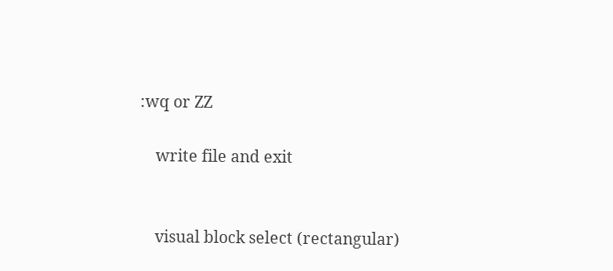:wq or ZZ

    write file and exit


    visual block select (rectangular)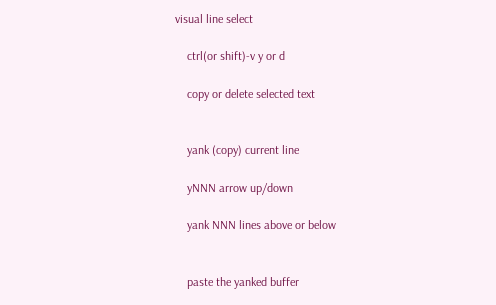visual line select

    ctrl(or shift)-v y or d

    copy or delete selected text


    yank (copy) current line

    yNNN arrow up/down

    yank NNN lines above or below


    paste the yanked buffer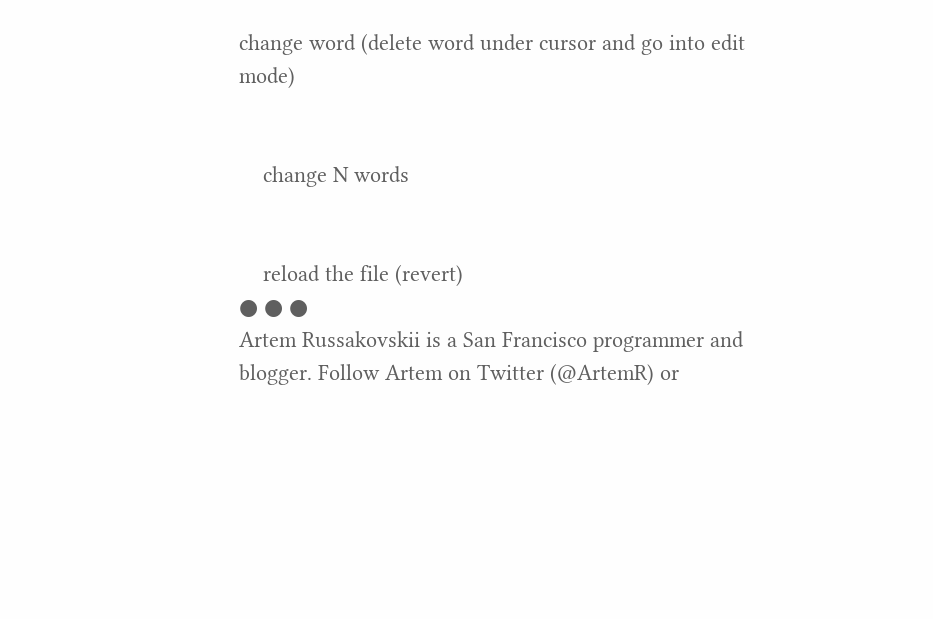change word (delete word under cursor and go into edit mode)


    change N words


    reload the file (revert)
● ● ●
Artem Russakovskii is a San Francisco programmer and blogger. Follow Artem on Twitter (@ArtemR) or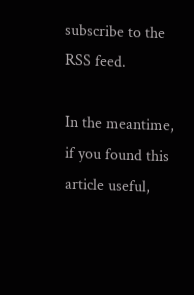subscribe to the RSS feed.

In the meantime, if you found this article useful,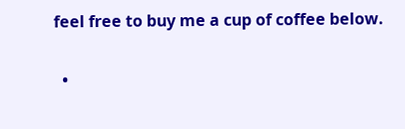feel free to buy me a cup of coffee below.

  •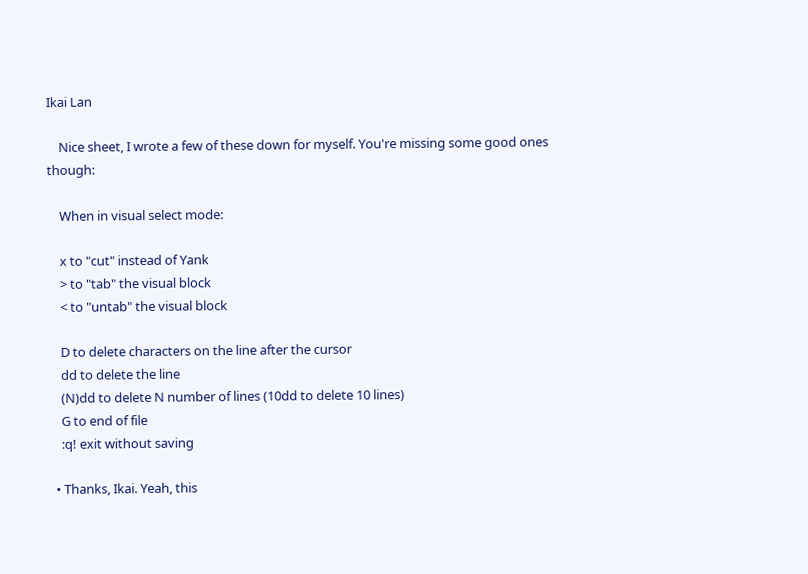Ikai Lan

    Nice sheet, I wrote a few of these down for myself. You're missing some good ones though:

    When in visual select mode:

    x to "cut" instead of Yank
    > to "tab" the visual block
    < to "untab" the visual block

    D to delete characters on the line after the cursor
    dd to delete the line
    (N)dd to delete N number of lines (10dd to delete 10 lines)
    G to end of file
    :q! exit without saving

  • Thanks, Ikai. Yeah, this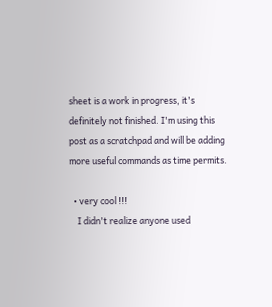sheet is a work in progress, it's definitely not finished. I'm using this post as a scratchpad and will be adding more useful commands as time permits.

  • very cool !!!
    I didn't realize anyone used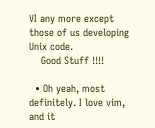VI any more except those of us developing Unix code.
    Good Stuff !!!!

  • Oh yeah, most definitely. I love vim, and it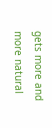gets more and more natural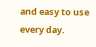and easy to use every day.